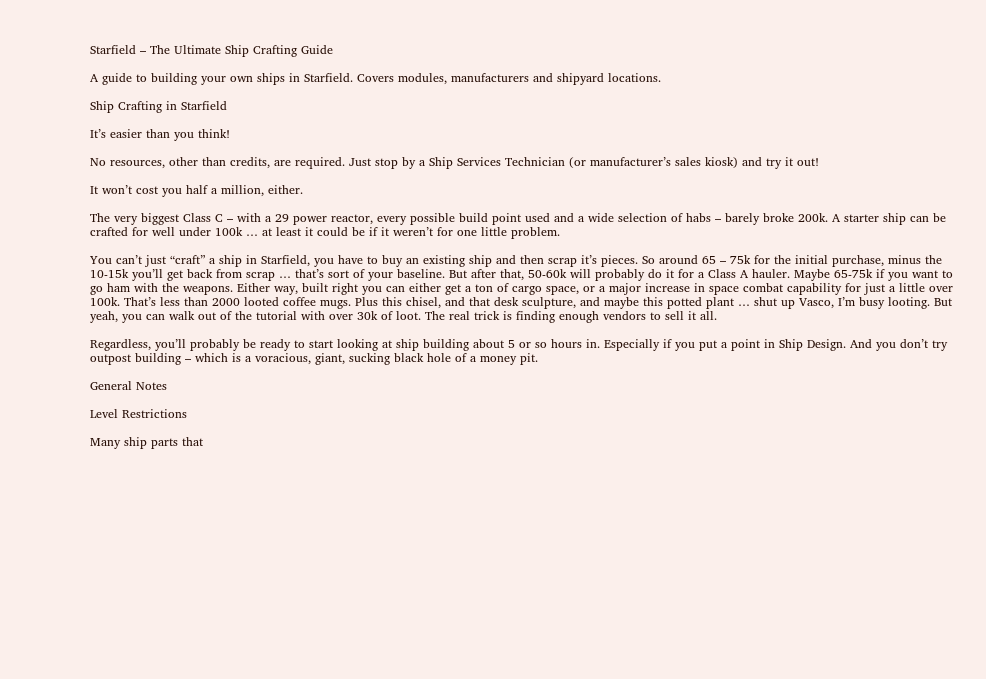Starfield – The Ultimate Ship Crafting Guide

A guide to building your own ships in Starfield. Covers modules, manufacturers and shipyard locations.

Ship Crafting in Starfield

It’s easier than you think!

No resources, other than credits, are required. Just stop by a Ship Services Technician (or manufacturer’s sales kiosk) and try it out!

It won’t cost you half a million, either.

The very biggest Class C – with a 29 power reactor, every possible build point used and a wide selection of habs – barely broke 200k. A starter ship can be crafted for well under 100k … at least it could be if it weren’t for one little problem.

You can’t just “craft” a ship in Starfield, you have to buy an existing ship and then scrap it’s pieces. So around 65 – 75k for the initial purchase, minus the 10-15k you’ll get back from scrap … that’s sort of your baseline. But after that, 50-60k will probably do it for a Class A hauler. Maybe 65-75k if you want to go ham with the weapons. Either way, built right you can either get a ton of cargo space, or a major increase in space combat capability for just a little over 100k. That’s less than 2000 looted coffee mugs. Plus this chisel, and that desk sculpture, and maybe this potted plant … shut up Vasco, I’m busy looting. But yeah, you can walk out of the tutorial with over 30k of loot. The real trick is finding enough vendors to sell it all.

Regardless, you’ll probably be ready to start looking at ship building about 5 or so hours in. Especially if you put a point in Ship Design. And you don’t try outpost building – which is a voracious, giant, sucking black hole of a money pit.

General Notes

Level Restrictions

Many ship parts that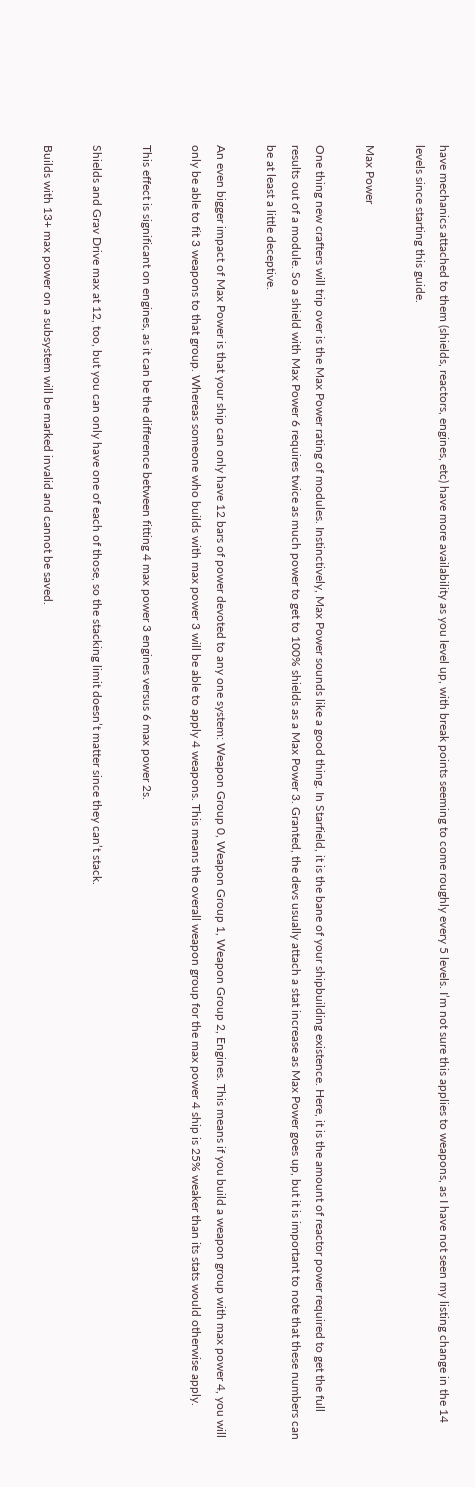have mechanics attached to them (shields, reactors, engines, etc) have more availability as you level up, with break points seeming to come roughly every 5 levels. I’m not sure this applies to weapons, as I have not seen my listing change in the 14 levels since starting this guide.

Max Power

One thing new crafters will trip over is the Max Power rating of modules. Instinctively, Max Power sounds like a good thing. In Starfield, it is the bane of your shipbuilding existence. Here, it is the amount of reactor power required to get the full results out of a module. So a shield with Max Power 6 requires twice as much power to get to 100% shields as a Max Power 3. Granted, the devs usually attach a stat increase as Max Power goes up, but it is important to note that these numbers can be at least a little deceptive.

An even bigger impact of Max Power is that your ship can only have 12 bars of power devoted to any one system: Weapon Group 0, Weapon Group 1, Weapon Group 2, Engines. This means if you build a weapon group with max power 4, you will only be able to fit 3 weapons to that group. Whereas someone who builds with max power 3 will be able to apply 4 weapons. This means the overall weapon group for the max power 4 ship is 25% weaker than its stats would otherwise apply.

This effect is significant on engines, as it can be the difference between fitting 4 max power 3 engines versus 6 max power 2s.

Shields and Grav Drive max at 12, too, but you can only have one of each of those, so the stacking limit doesn’t matter since they can’t stack.

Builds with 13+ max power on a subsystem will be marked invalid and cannot be saved.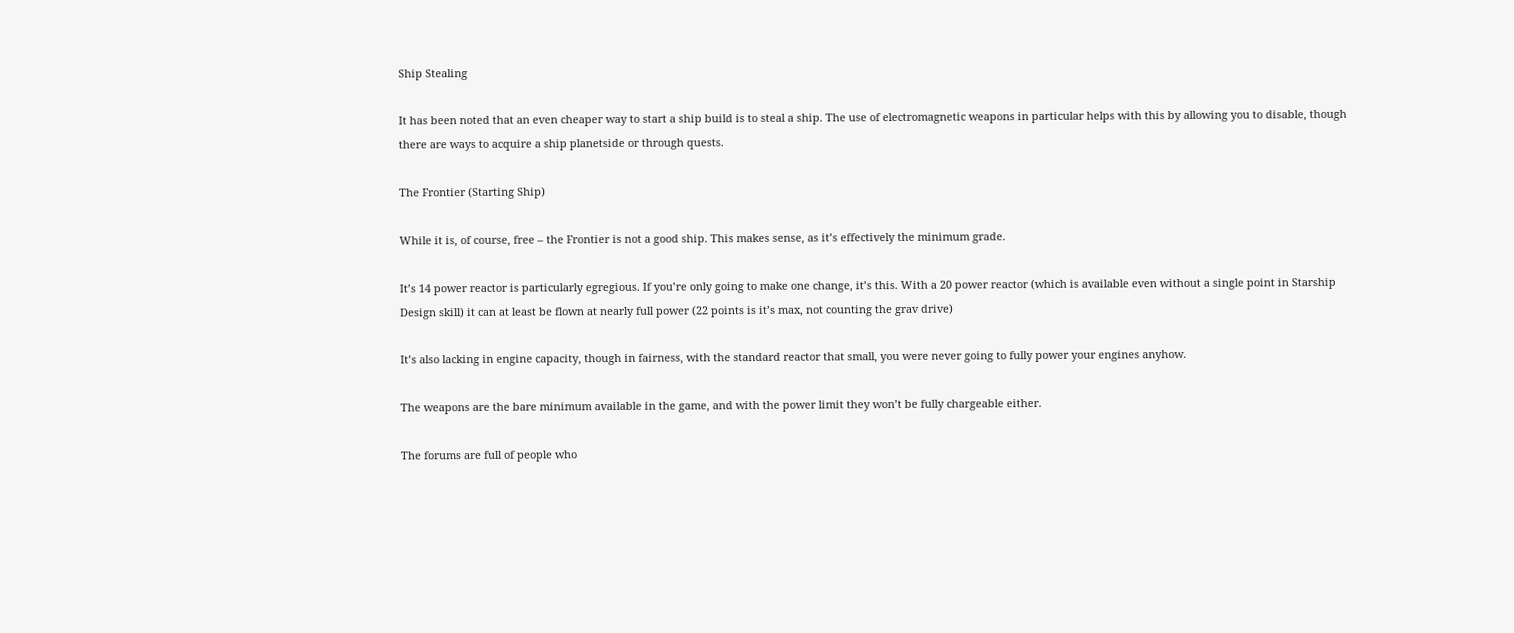Ship Stealing

It has been noted that an even cheaper way to start a ship build is to steal a ship. The use of electromagnetic weapons in particular helps with this by allowing you to disable, though there are ways to acquire a ship planetside or through quests.

The Frontier (Starting Ship)

While it is, of course, free – the Frontier is not a good ship. This makes sense, as it’s effectively the minimum grade.

It’s 14 power reactor is particularly egregious. If you’re only going to make one change, it’s this. With a 20 power reactor (which is available even without a single point in Starship Design skill) it can at least be flown at nearly full power (22 points is it’s max, not counting the grav drive)

It’s also lacking in engine capacity, though in fairness, with the standard reactor that small, you were never going to fully power your engines anyhow.

The weapons are the bare minimum available in the game, and with the power limit they won’t be fully chargeable either.

The forums are full of people who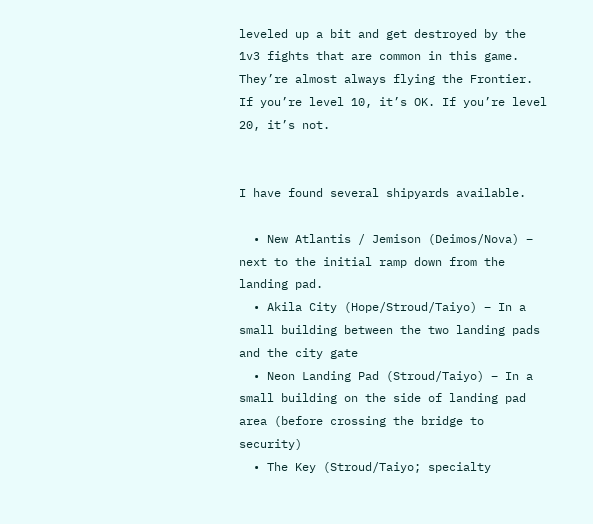leveled up a bit and get destroyed by the 1v3 fights that are common in this game. They’re almost always flying the Frontier. If you’re level 10, it’s OK. If you’re level 20, it’s not.


I have found several shipyards available.

  • New Atlantis / Jemison (Deimos/Nova) – next to the initial ramp down from the landing pad.
  • Akila City (Hope/Stroud/Taiyo) – In a small building between the two landing pads and the city gate
  • Neon Landing Pad (Stroud/Taiyo) – In a small building on the side of landing pad area (before crossing the bridge to security)
  • The Key (Stroud/Taiyo; specialty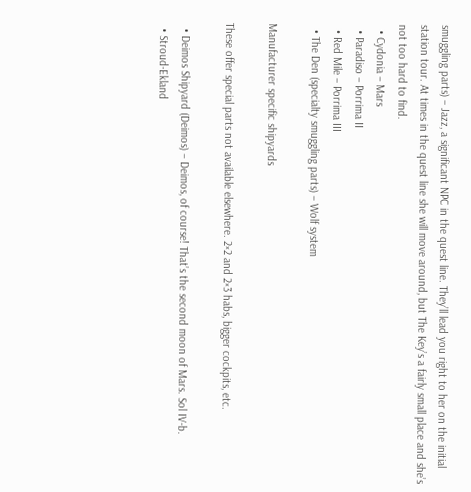smuggling parts) – Jazz, a significant NPC in the quest line. They’ll lead you right to her on the initial station tour. At times in the quest line she will move around, but The Key’s a fairly small place and she’s not too hard to find.
  • Cydonia – Mars
  • Paradiso – Porrima II
  • Red Mile – Porrima III
  • The Den (specialty smuggling parts) – Wolf system

Manufacturer specific shipyards

These offer special parts not available elsewhere. 2×2 and 2×3 habs, bigger cockpits, etc.

  • Deimos Shipyard (Deimos) – Deimos, of course! That’s the second moon of Mars. Sol IV-b.
  • Stroud-Ekland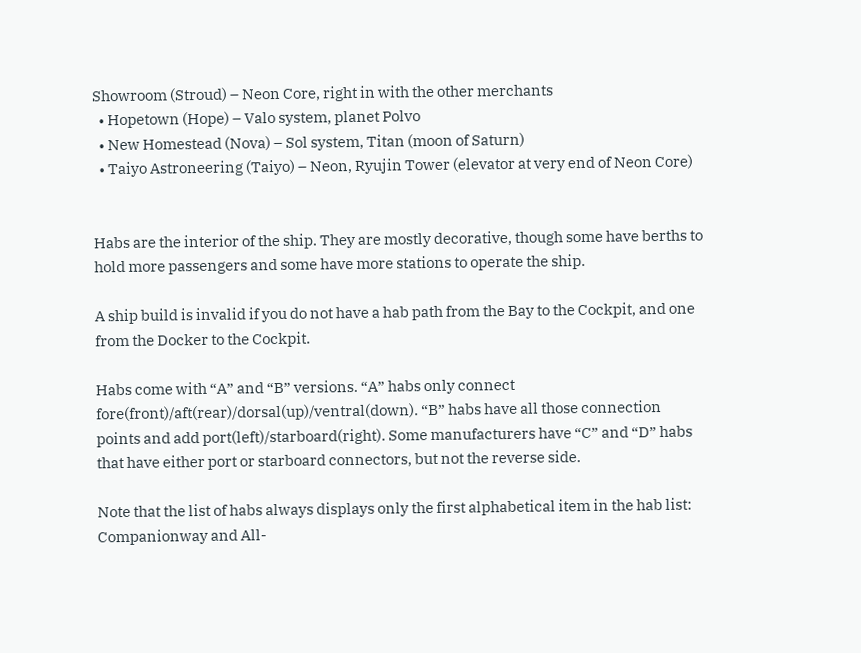Showroom (Stroud) – Neon Core, right in with the other merchants
  • Hopetown (Hope) – Valo system, planet Polvo
  • New Homestead (Nova) – Sol system, Titan (moon of Saturn)
  • Taiyo Astroneering (Taiyo) – Neon, Ryujin Tower (elevator at very end of Neon Core)


Habs are the interior of the ship. They are mostly decorative, though some have berths to hold more passengers and some have more stations to operate the ship.

A ship build is invalid if you do not have a hab path from the Bay to the Cockpit, and one from the Docker to the Cockpit.

Habs come with “A” and “B” versions. “A” habs only connect fore(front)/aft(rear)/dorsal(up)/ventral(down). “B” habs have all those connection points and add port(left)/starboard(right). Some manufacturers have “C” and “D” habs that have either port or starboard connectors, but not the reverse side.

Note that the list of habs always displays only the first alphabetical item in the hab list: Companionway and All-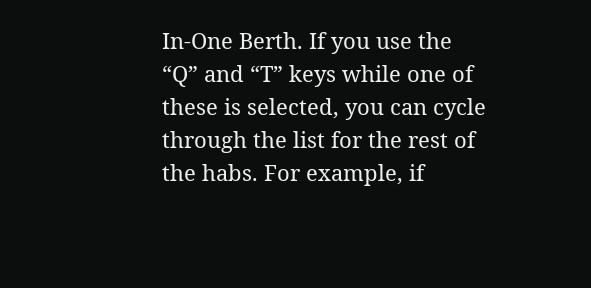In-One Berth. If you use the “Q” and “T” keys while one of these is selected, you can cycle through the list for the rest of the habs. For example, if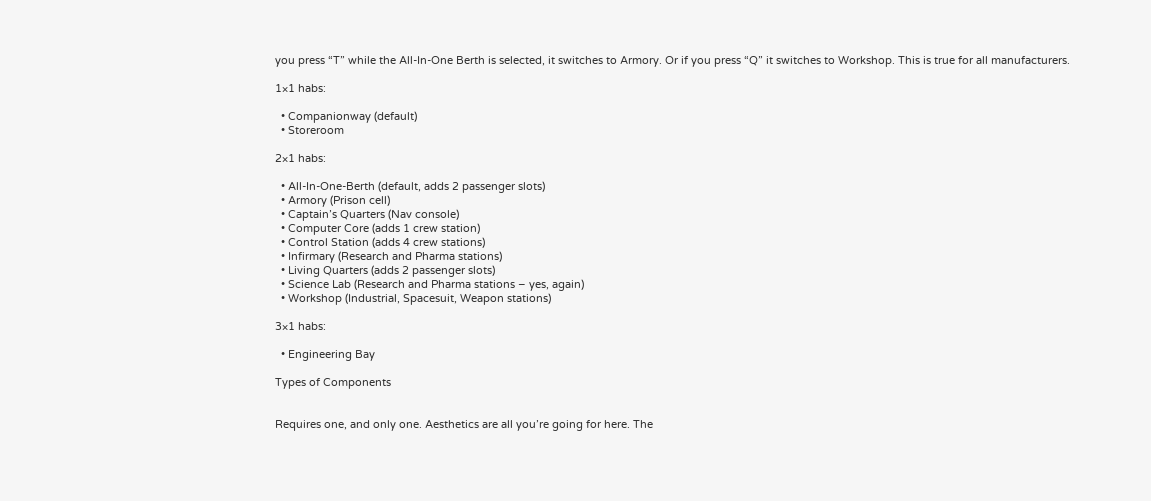you press “T” while the All-In-One Berth is selected, it switches to Armory. Or if you press “Q” it switches to Workshop. This is true for all manufacturers.

1×1 habs:

  • Companionway (default)
  • Storeroom

2×1 habs:

  • All-In-One-Berth (default, adds 2 passenger slots)
  • Armory (Prison cell)
  • Captain’s Quarters (Nav console)
  • Computer Core (adds 1 crew station)
  • Control Station (adds 4 crew stations)
  • Infirmary (Research and Pharma stations)
  • Living Quarters (adds 2 passenger slots)
  • Science Lab (Research and Pharma stations – yes, again)
  • Workshop (Industrial, Spacesuit, Weapon stations)

3×1 habs:

  • Engineering Bay

Types of Components


Requires one, and only one. Aesthetics are all you’re going for here. The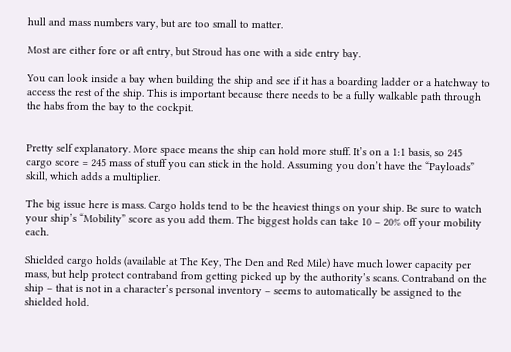hull and mass numbers vary, but are too small to matter.

Most are either fore or aft entry, but Stroud has one with a side entry bay.

You can look inside a bay when building the ship and see if it has a boarding ladder or a hatchway to access the rest of the ship. This is important because there needs to be a fully walkable path through the habs from the bay to the cockpit.


Pretty self explanatory. More space means the ship can hold more stuff. It’s on a 1:1 basis, so 245 cargo score = 245 mass of stuff you can stick in the hold. Assuming you don’t have the “Payloads” skill, which adds a multiplier.

The big issue here is mass. Cargo holds tend to be the heaviest things on your ship. Be sure to watch your ship’s “Mobility” score as you add them. The biggest holds can take 10 – 20% off your mobility each.

Shielded cargo holds (available at The Key, The Den and Red Mile) have much lower capacity per mass, but help protect contraband from getting picked up by the authority’s scans. Contraband on the ship – that is not in a character’s personal inventory – seems to automatically be assigned to the shielded hold.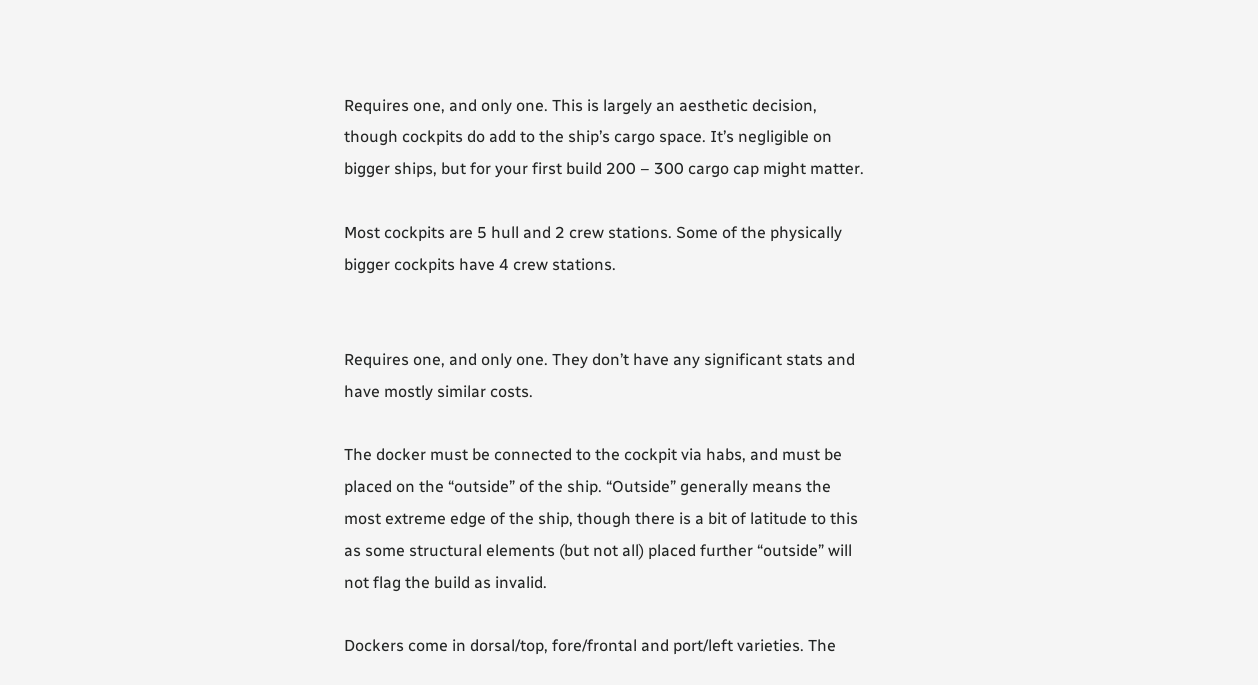Requires one, and only one. This is largely an aesthetic decision, though cockpits do add to the ship’s cargo space. It’s negligible on bigger ships, but for your first build 200 – 300 cargo cap might matter.

Most cockpits are 5 hull and 2 crew stations. Some of the physically bigger cockpits have 4 crew stations.


Requires one, and only one. They don’t have any significant stats and have mostly similar costs.

The docker must be connected to the cockpit via habs, and must be placed on the “outside” of the ship. “Outside” generally means the most extreme edge of the ship, though there is a bit of latitude to this as some structural elements (but not all) placed further “outside” will not flag the build as invalid.

Dockers come in dorsal/top, fore/frontal and port/left varieties. The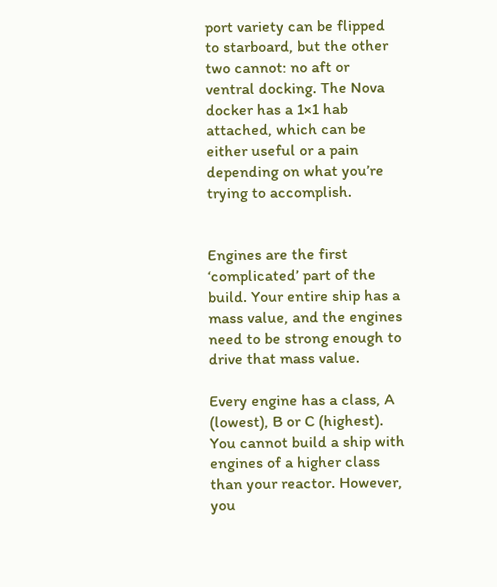port variety can be flipped to starboard, but the other two cannot: no aft or ventral docking. The Nova docker has a 1×1 hab attached, which can be either useful or a pain depending on what you’re trying to accomplish.


Engines are the first ‘complicated’ part of the build. Your entire ship has a mass value, and the engines need to be strong enough to drive that mass value.

Every engine has a class, A (lowest), B or C (highest). You cannot build a ship with engines of a higher class than your reactor. However, you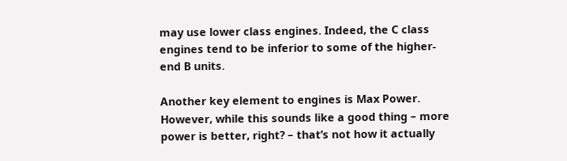may use lower class engines. Indeed, the C class engines tend to be inferior to some of the higher-end B units.

Another key element to engines is Max Power. However, while this sounds like a good thing – more power is better, right? – that’s not how it actually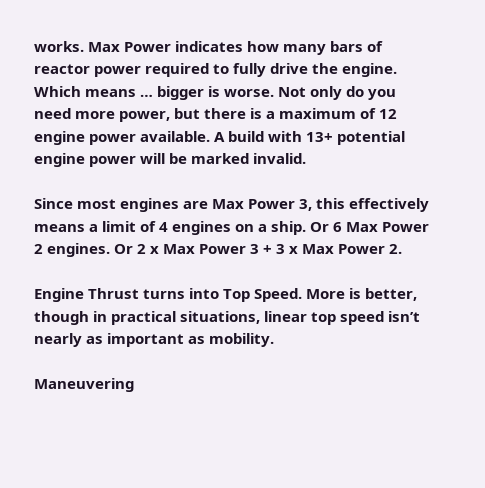works. Max Power indicates how many bars of reactor power required to fully drive the engine. Which means … bigger is worse. Not only do you need more power, but there is a maximum of 12 engine power available. A build with 13+ potential engine power will be marked invalid.

Since most engines are Max Power 3, this effectively means a limit of 4 engines on a ship. Or 6 Max Power 2 engines. Or 2 x Max Power 3 + 3 x Max Power 2.

Engine Thrust turns into Top Speed. More is better, though in practical situations, linear top speed isn’t nearly as important as mobility.

Maneuvering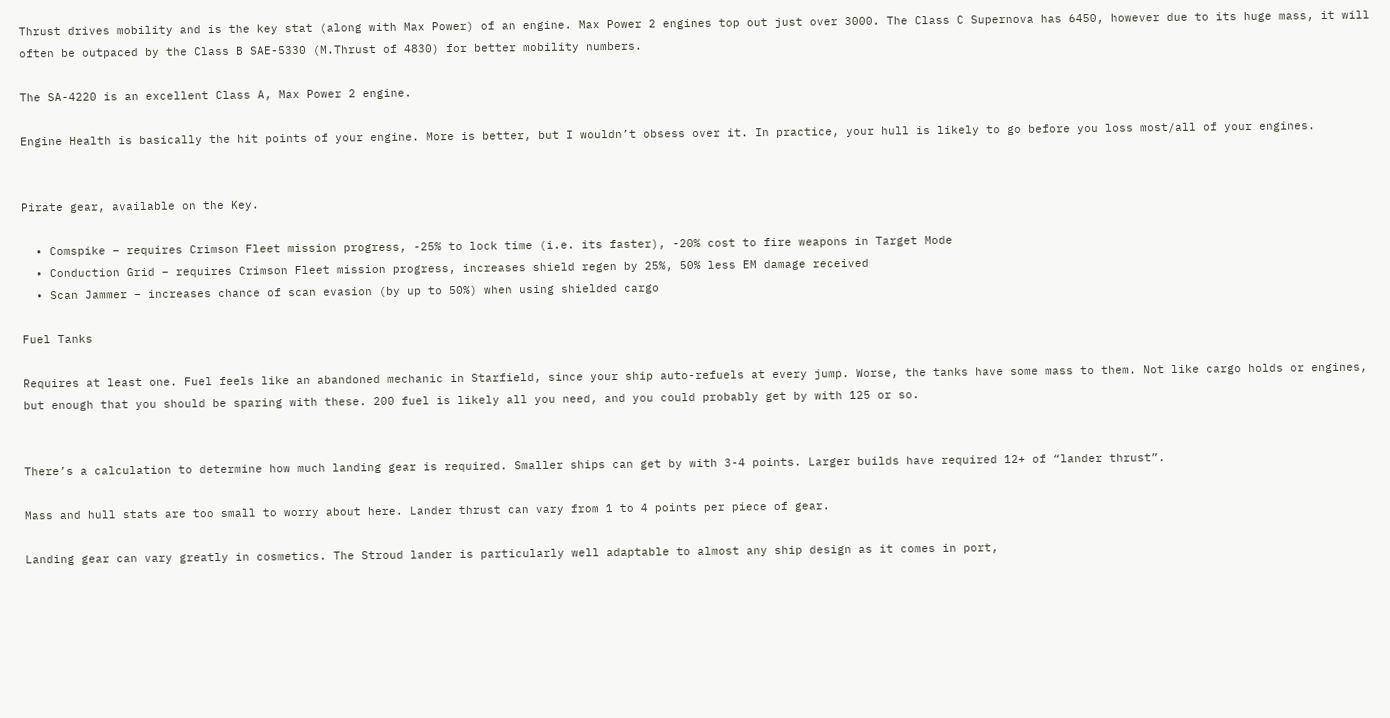Thrust drives mobility and is the key stat (along with Max Power) of an engine. Max Power 2 engines top out just over 3000. The Class C Supernova has 6450, however due to its huge mass, it will often be outpaced by the Class B SAE-5330 (M.Thrust of 4830) for better mobility numbers.

The SA-4220 is an excellent Class A, Max Power 2 engine.

Engine Health is basically the hit points of your engine. More is better, but I wouldn’t obsess over it. In practice, your hull is likely to go before you loss most/all of your engines.


Pirate gear, available on the Key.

  • Comspike – requires Crimson Fleet mission progress, -25% to lock time (i.e. its faster), -20% cost to fire weapons in Target Mode
  • Conduction Grid – requires Crimson Fleet mission progress, increases shield regen by 25%, 50% less EM damage received
  • Scan Jammer – increases chance of scan evasion (by up to 50%) when using shielded cargo

Fuel Tanks

Requires at least one. Fuel feels like an abandoned mechanic in Starfield, since your ship auto-refuels at every jump. Worse, the tanks have some mass to them. Not like cargo holds or engines, but enough that you should be sparing with these. 200 fuel is likely all you need, and you could probably get by with 125 or so.


There’s a calculation to determine how much landing gear is required. Smaller ships can get by with 3-4 points. Larger builds have required 12+ of “lander thrust”.

Mass and hull stats are too small to worry about here. Lander thrust can vary from 1 to 4 points per piece of gear.

Landing gear can vary greatly in cosmetics. The Stroud lander is particularly well adaptable to almost any ship design as it comes in port,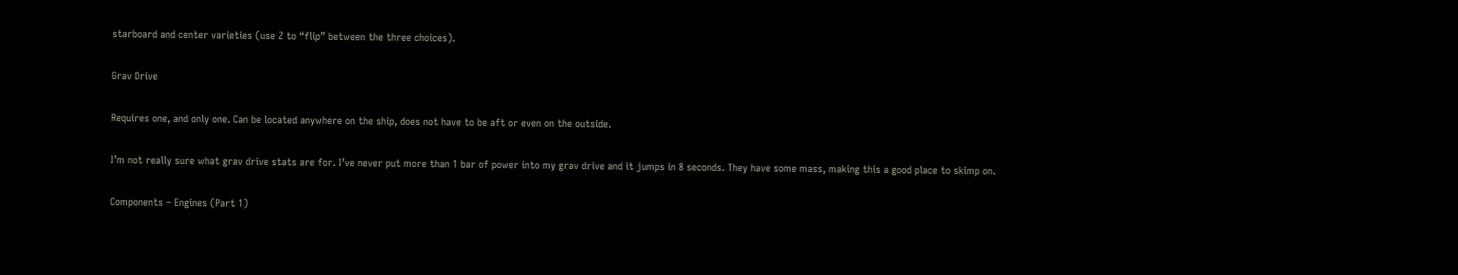starboard and center varieties (use Z to “flip” between the three choices).

Grav Drive

Requires one, and only one. Can be located anywhere on the ship, does not have to be aft or even on the outside.

I’m not really sure what grav drive stats are for. I’ve never put more than 1 bar of power into my grav drive and it jumps in 8 seconds. They have some mass, making this a good place to skimp on.

Components – Engines (Part 1)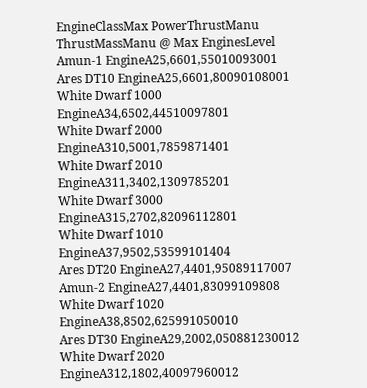EngineClassMax PowerThrustManu ThrustMassManu @ Max EnginesLevel
Amun-1 EngineA25,6601,55010093001
Ares DT10 EngineA25,6601,80090108001
White Dwarf 1000 EngineA34,6502,44510097801
White Dwarf 2000 EngineA310,5001,7859871401
White Dwarf 2010 EngineA311,3402,1309785201
White Dwarf 3000 EngineA315,2702,82096112801
White Dwarf 1010 EngineA37,9502,53599101404
Ares DT20 EngineA27,4401,95089117007
Amun-2 EngineA27,4401,83099109808
White Dwarf 1020 EngineA38,8502,625991050010
Ares DT30 EngineA29,2002,050881230012
White Dwarf 2020 EngineA312,1802,40097960012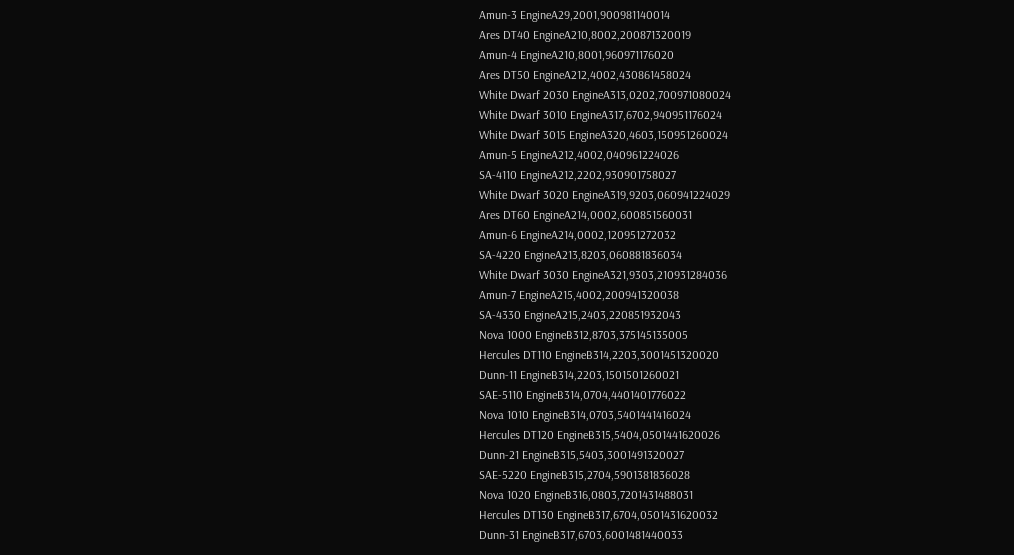Amun-3 EngineA29,2001,900981140014
Ares DT40 EngineA210,8002,200871320019
Amun-4 EngineA210,8001,960971176020
Ares DT50 EngineA212,4002,430861458024
White Dwarf 2030 EngineA313,0202,700971080024
White Dwarf 3010 EngineA317,6702,940951176024
White Dwarf 3015 EngineA320,4603,150951260024
Amun-5 EngineA212,4002,040961224026
SA-4110 EngineA212,2202,930901758027
White Dwarf 3020 EngineA319,9203,060941224029
Ares DT60 EngineA214,0002,600851560031
Amun-6 EngineA214,0002,120951272032
SA-4220 EngineA213,8203,060881836034
White Dwarf 3030 EngineA321,9303,210931284036
Amun-7 EngineA215,4002,200941320038
SA-4330 EngineA215,2403,220851932043
Nova 1000 EngineB312,8703,375145135005
Hercules DT110 EngineB314,2203,3001451320020
Dunn-11 EngineB314,2203,1501501260021
SAE-5110 EngineB314,0704,4401401776022
Nova 1010 EngineB314,0703,5401441416024
Hercules DT120 EngineB315,5404,0501441620026
Dunn-21 EngineB315,5403,3001491320027
SAE-5220 EngineB315,2704,5901381836028
Nova 1020 EngineB316,0803,7201431488031
Hercules DT130 EngineB317,6704,0501431620032
Dunn-31 EngineB317,6703,6001481440033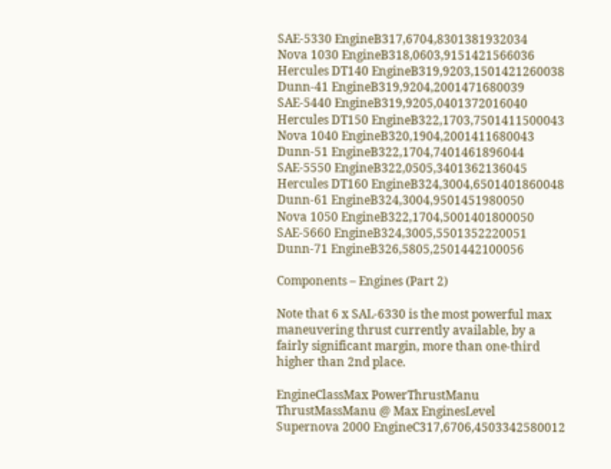SAE-5330 EngineB317,6704,8301381932034
Nova 1030 EngineB318,0603,9151421566036
Hercules DT140 EngineB319,9203,1501421260038
Dunn-41 EngineB319,9204,2001471680039
SAE-5440 EngineB319,9205,0401372016040
Hercules DT150 EngineB322,1703,7501411500043
Nova 1040 EngineB320,1904,2001411680043
Dunn-51 EngineB322,1704,7401461896044
SAE-5550 EngineB322,0505,3401362136045
Hercules DT160 EngineB324,3004,6501401860048
Dunn-61 EngineB324,3004,9501451980050
Nova 1050 EngineB322,1704,5001401800050
SAE-5660 EngineB324,3005,5501352220051
Dunn-71 EngineB326,5805,2501442100056

Components – Engines (Part 2)

Note that 6 x SAL-6330 is the most powerful max maneuvering thrust currently available, by a fairly significant margin, more than one-third higher than 2nd place.

EngineClassMax PowerThrustManu ThrustMassManu @ Max EnginesLevel
Supernova 2000 EngineC317,6706,4503342580012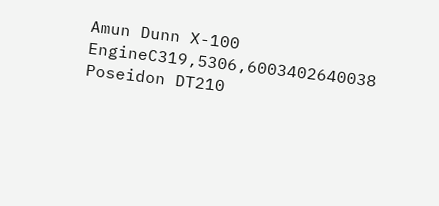Amun Dunn X-100 EngineC319,5306,6003402640038
Poseidon DT210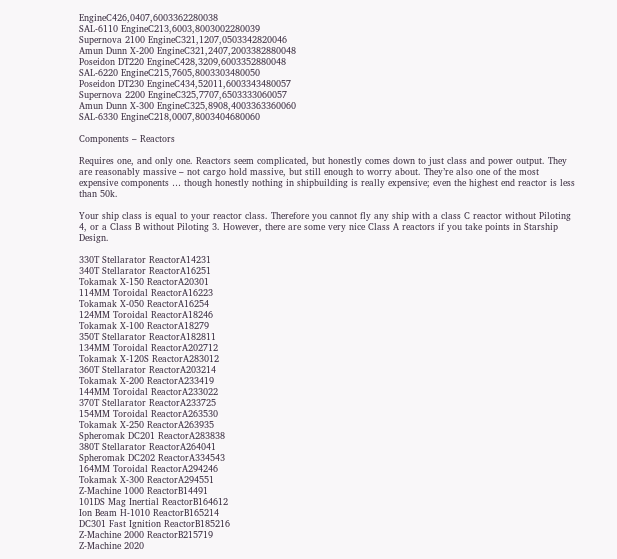EngineC426,0407,6003362280038
SAL-6110 EngineC213,6003,8003002280039
Supernova 2100 EngineC321,1207,0503342820046
Amun Dunn X-200 EngineC321,2407,2003382880048
Poseidon DT220 EngineC428,3209,6003352880048
SAL-6220 EngineC215,7605,8003303480050
Poseidon DT230 EngineC434,52011,6003343480057
Supernova 2200 EngineC325,7707,6503333060057
Amun Dunn X-300 EngineC325,8908,4003363360060
SAL-6330 EngineC218,0007,8003404680060

Components – Reactors

Requires one, and only one. Reactors seem complicated, but honestly comes down to just class and power output. They are reasonably massive – not cargo hold massive, but still enough to worry about. They’re also one of the most expensive components … though honestly nothing in shipbuilding is really expensive; even the highest end reactor is less than 50k.

Your ship class is equal to your reactor class. Therefore you cannot fly any ship with a class C reactor without Piloting 4, or a Class B without Piloting 3. However, there are some very nice Class A reactors if you take points in Starship Design.

330T Stellarator ReactorA14231
340T Stellarator ReactorA16251
Tokamak X-150 ReactorA20301
114MM Toroidal ReactorA16223
Tokamak X-050 ReactorA16254
124MM Toroidal ReactorA18246
Tokamak X-100 ReactorA18279
350T Stellarator ReactorA182811
134MM Toroidal ReactorA202712
Tokamak X-120S ReactorA283012
360T Stellarator ReactorA203214
Tokamak X-200 ReactorA233419
144MM Toroidal ReactorA233022
370T Stellarator ReactorA233725
154MM Toroidal ReactorA263530
Tokamak X-250 ReactorA263935
Spheromak DC201 ReactorA283838
380T Stellarator ReactorA264041
Spheromak DC202 ReactorA334543
164MM Toroidal ReactorA294246
Tokamak X-300 ReactorA294551
Z-Machine 1000 ReactorB14491
101DS Mag Inertial ReactorB164612
Ion Beam H-1010 ReactorB165214
DC301 Fast Ignition ReactorB185216
Z-Machine 2000 ReactorB215719
Z-Machine 2020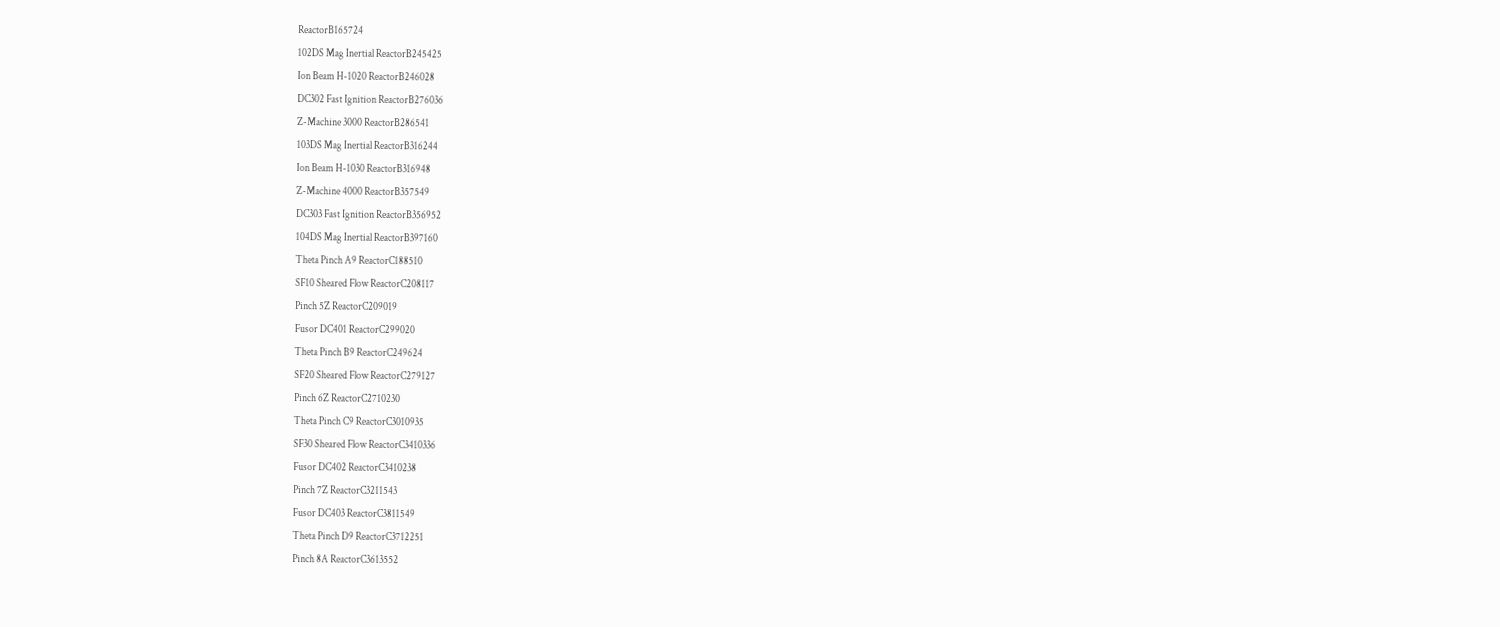ReactorB165724
102DS Mag Inertial ReactorB245425
Ion Beam H-1020 ReactorB246028
DC302 Fast Ignition ReactorB276036
Z-Machine 3000 ReactorB286541
103DS Mag Inertial ReactorB316244
Ion Beam H-1030 ReactorB316948
Z-Machine 4000 ReactorB357549
DC303 Fast Ignition ReactorB356952
104DS Mag Inertial ReactorB397160
Theta Pinch A9 ReactorC188510
SF10 Sheared Flow ReactorC208117
Pinch 5Z ReactorC209019
Fusor DC401 ReactorC299020
Theta Pinch B9 ReactorC249624
SF20 Sheared Flow ReactorC279127
Pinch 6Z ReactorC2710230
Theta Pinch C9 ReactorC3010935
SF30 Sheared Flow ReactorC3410336
Fusor DC402 ReactorC3410238
Pinch 7Z ReactorC3211543
Fusor DC403 ReactorC3811549
Theta Pinch D9 ReactorC3712251
Pinch 8A ReactorC3613552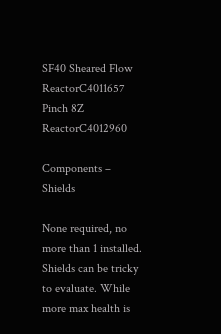SF40 Sheared Flow ReactorC4011657
Pinch 8Z ReactorC4012960

Components – Shields

None required, no more than 1 installed. Shields can be tricky to evaluate. While more max health is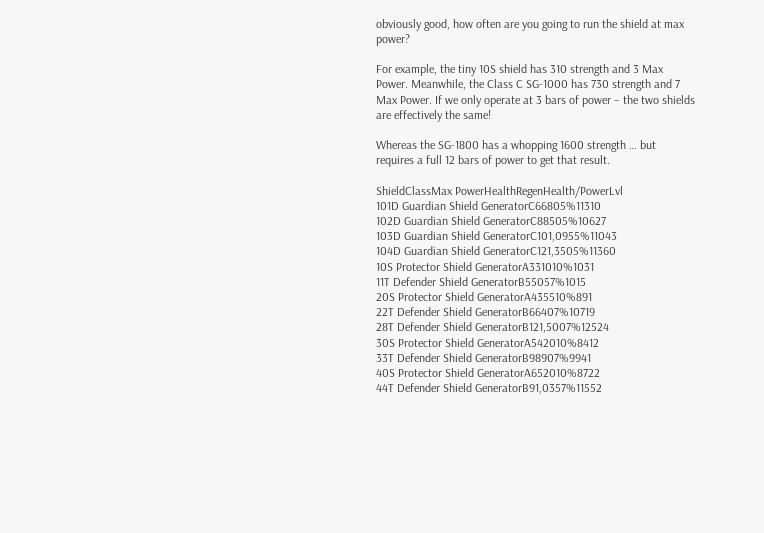obviously good, how often are you going to run the shield at max power?

For example, the tiny 10S shield has 310 strength and 3 Max Power. Meanwhile, the Class C SG-1000 has 730 strength and 7 Max Power. If we only operate at 3 bars of power – the two shields are effectively the same!

Whereas the SG-1800 has a whopping 1600 strength … but requires a full 12 bars of power to get that result.

ShieldClassMax PowerHealthRegenHealth/PowerLvl
101D Guardian Shield GeneratorC66805%11310
102D Guardian Shield GeneratorC88505%10627
103D Guardian Shield GeneratorC101,0955%11043
104D Guardian Shield GeneratorC121,3505%11360
10S Protector Shield GeneratorA331010%1031
11T Defender Shield GeneratorB55057%1015
20S Protector Shield GeneratorA435510%891
22T Defender Shield GeneratorB66407%10719
28T Defender Shield GeneratorB121,5007%12524
30S Protector Shield GeneratorA542010%8412
33T Defender Shield GeneratorB98907%9941
40S Protector Shield GeneratorA652010%8722
44T Defender Shield GeneratorB91,0357%11552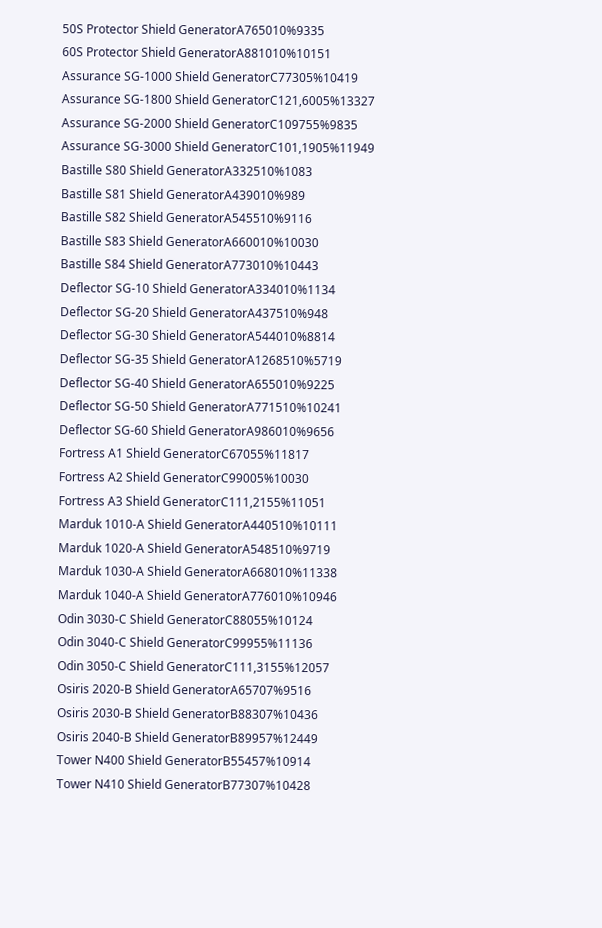50S Protector Shield GeneratorA765010%9335
60S Protector Shield GeneratorA881010%10151
Assurance SG-1000 Shield GeneratorC77305%10419
Assurance SG-1800 Shield GeneratorC121,6005%13327
Assurance SG-2000 Shield GeneratorC109755%9835
Assurance SG-3000 Shield GeneratorC101,1905%11949
Bastille S80 Shield GeneratorA332510%1083
Bastille S81 Shield GeneratorA439010%989
Bastille S82 Shield GeneratorA545510%9116
Bastille S83 Shield GeneratorA660010%10030
Bastille S84 Shield GeneratorA773010%10443
Deflector SG-10 Shield GeneratorA334010%1134
Deflector SG-20 Shield GeneratorA437510%948
Deflector SG-30 Shield GeneratorA544010%8814
Deflector SG-35 Shield GeneratorA1268510%5719
Deflector SG-40 Shield GeneratorA655010%9225
Deflector SG-50 Shield GeneratorA771510%10241
Deflector SG-60 Shield GeneratorA986010%9656
Fortress A1 Shield GeneratorC67055%11817
Fortress A2 Shield GeneratorC99005%10030
Fortress A3 Shield GeneratorC111,2155%11051
Marduk 1010-A Shield GeneratorA440510%10111
Marduk 1020-A Shield GeneratorA548510%9719
Marduk 1030-A Shield GeneratorA668010%11338
Marduk 1040-A Shield GeneratorA776010%10946
Odin 3030-C Shield GeneratorC88055%10124
Odin 3040-C Shield GeneratorC99955%11136
Odin 3050-C Shield GeneratorC111,3155%12057
Osiris 2020-B Shield GeneratorA65707%9516
Osiris 2030-B Shield GeneratorB88307%10436
Osiris 2040-B Shield GeneratorB89957%12449
Tower N400 Shield GeneratorB55457%10914
Tower N410 Shield GeneratorB77307%10428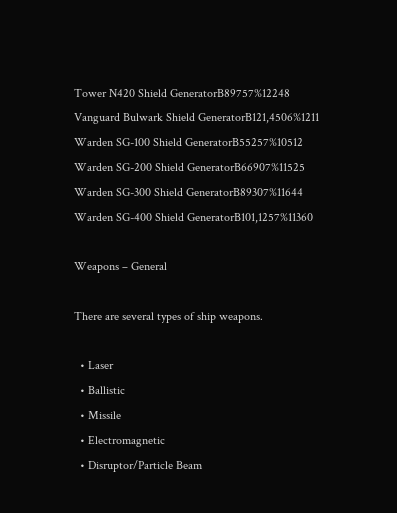Tower N420 Shield GeneratorB89757%12248
Vanguard Bulwark Shield GeneratorB121,4506%1211
Warden SG-100 Shield GeneratorB55257%10512
Warden SG-200 Shield GeneratorB66907%11525
Warden SG-300 Shield GeneratorB89307%11644
Warden SG-400 Shield GeneratorB101,1257%11360

Weapons – General

There are several types of ship weapons.

  • Laser
  • Ballistic
  • Missile
  • Electromagnetic
  • Disruptor/Particle Beam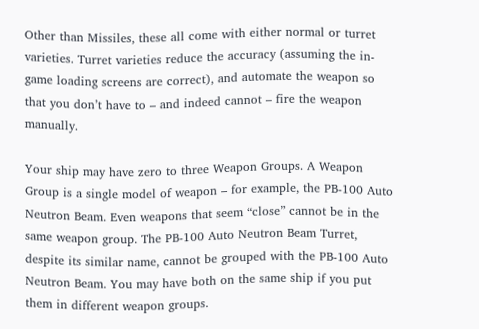Other than Missiles, these all come with either normal or turret varieties. Turret varieties reduce the accuracy (assuming the in-game loading screens are correct), and automate the weapon so that you don’t have to – and indeed cannot – fire the weapon manually.

Your ship may have zero to three Weapon Groups. A Weapon Group is a single model of weapon – for example, the PB-100 Auto Neutron Beam. Even weapons that seem “close” cannot be in the same weapon group. The PB-100 Auto Neutron Beam Turret, despite its similar name, cannot be grouped with the PB-100 Auto Neutron Beam. You may have both on the same ship if you put them in different weapon groups.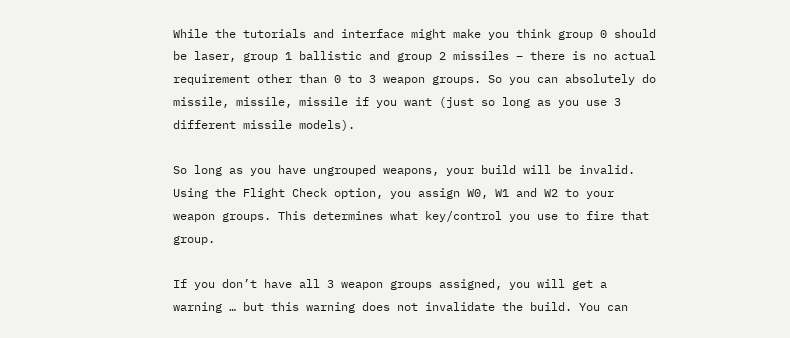While the tutorials and interface might make you think group 0 should be laser, group 1 ballistic and group 2 missiles – there is no actual requirement other than 0 to 3 weapon groups. So you can absolutely do missile, missile, missile if you want (just so long as you use 3 different missile models).

So long as you have ungrouped weapons, your build will be invalid. Using the Flight Check option, you assign W0, W1 and W2 to your weapon groups. This determines what key/control you use to fire that group.

If you don’t have all 3 weapon groups assigned, you will get a warning … but this warning does not invalidate the build. You can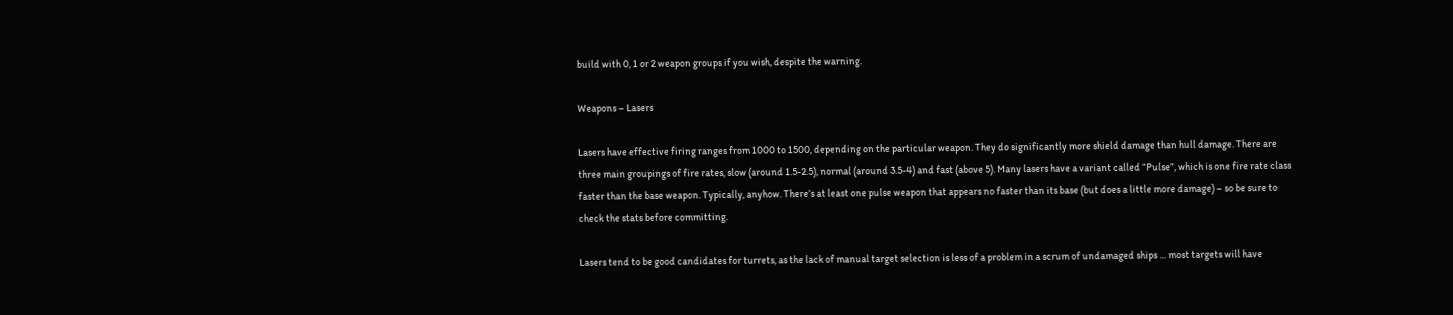build with 0, 1 or 2 weapon groups if you wish, despite the warning.

Weapons – Lasers

Lasers have effective firing ranges from 1000 to 1500, depending on the particular weapon. They do significantly more shield damage than hull damage. There are three main groupings of fire rates, slow (around 1.5-2.5), normal (around 3.5-4) and fast (above 5). Many lasers have a variant called “Pulse”, which is one fire rate class faster than the base weapon. Typically, anyhow. There’s at least one pulse weapon that appears no faster than its base (but does a little more damage) – so be sure to check the stats before committing.

Lasers tend to be good candidates for turrets, as the lack of manual target selection is less of a problem in a scrum of undamaged ships … most targets will have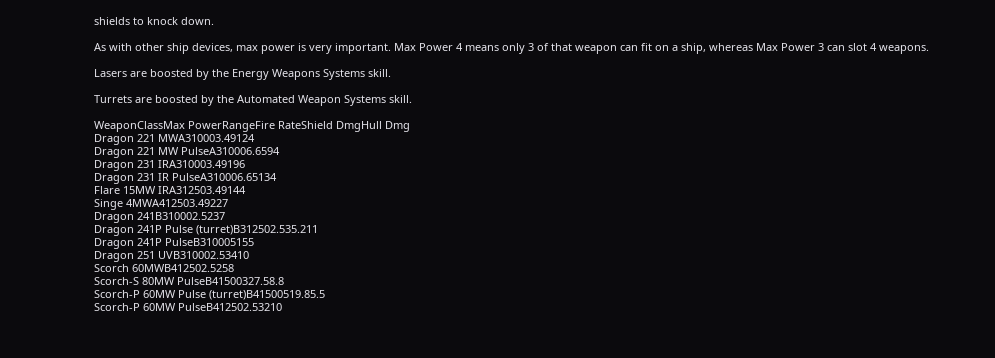shields to knock down.

As with other ship devices, max power is very important. Max Power 4 means only 3 of that weapon can fit on a ship, whereas Max Power 3 can slot 4 weapons.

Lasers are boosted by the Energy Weapons Systems skill.

Turrets are boosted by the Automated Weapon Systems skill.

WeaponClassMax PowerRangeFire RateShield DmgHull Dmg
Dragon 221 MWA310003.49124
Dragon 221 MW PulseA310006.6594
Dragon 231 IRA310003.49196
Dragon 231 IR PulseA310006.65134
Flare 15MW IRA312503.49144
Singe 4MWA412503.49227
Dragon 241B310002.5237
Dragon 241P Pulse (turret)B312502.535.211
Dragon 241P PulseB310005155
Dragon 251 UVB310002.53410
Scorch 60MWB412502.5258
Scorch-S 80MW PulseB41500327.58.8
Scorch-P 60MW Pulse (turret)B41500519.85.5
Scorch-P 60MW PulseB412502.53210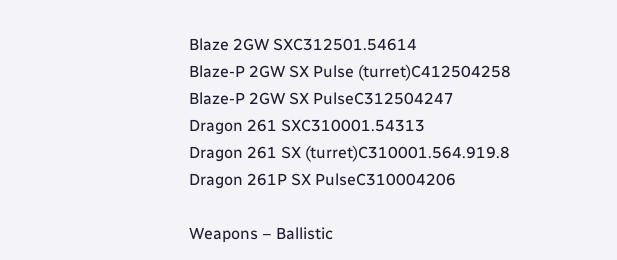Blaze 2GW SXC312501.54614
Blaze-P 2GW SX Pulse (turret)C412504258
Blaze-P 2GW SX PulseC312504247
Dragon 261 SXC310001.54313
Dragon 261 SX (turret)C310001.564.919.8
Dragon 261P SX PulseC310004206

Weapons – Ballistic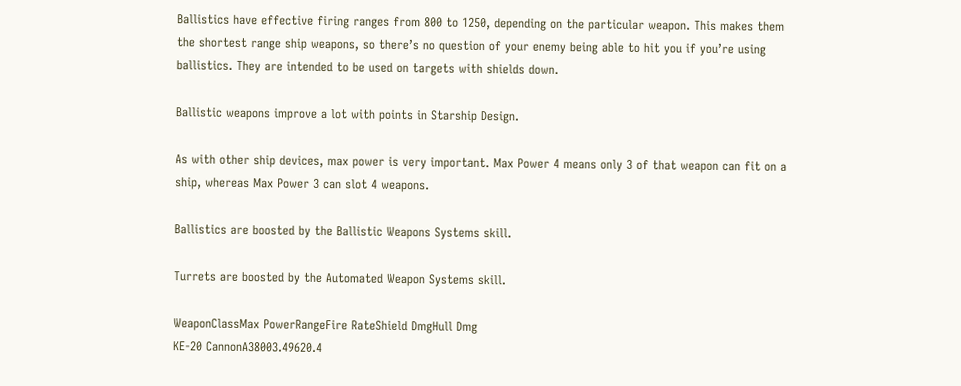Ballistics have effective firing ranges from 800 to 1250, depending on the particular weapon. This makes them the shortest range ship weapons, so there’s no question of your enemy being able to hit you if you’re using ballistics. They are intended to be used on targets with shields down.

Ballistic weapons improve a lot with points in Starship Design.

As with other ship devices, max power is very important. Max Power 4 means only 3 of that weapon can fit on a ship, whereas Max Power 3 can slot 4 weapons.

Ballistics are boosted by the Ballistic Weapons Systems skill.

Turrets are boosted by the Automated Weapon Systems skill.

WeaponClassMax PowerRangeFire RateShield DmgHull Dmg
KE-20 CannonA38003.49620.4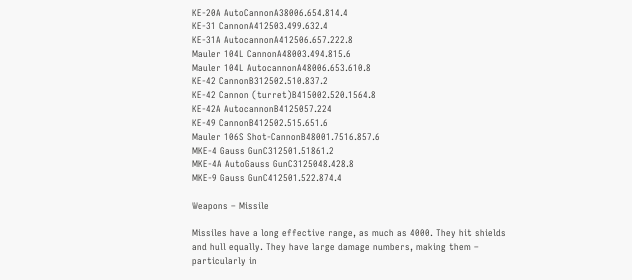KE-20A AutoCannonA38006.654.814.4
KE-31 CannonA412503.499.632.4
KE-31A AutocannonA412506.657.222.8
Mauler 104L CannonA48003.494.815.6
Mauler 104L AutocannonA48006.653.610.8
KE-42 CannonB312502.510.837.2
KE-42 Cannon (turret)B415002.520.1564.8
KE-42A AutocannonB4125057.224
KE-49 CannonB412502.515.651.6
Mauler 106S Shot-CannonB48001.7516.857.6
MKE-4 Gauss GunC312501.51861.2
MKE-4A AutoGauss GunC3125048.428.8
MKE-9 Gauss GunC412501.522.874.4

Weapons – Missile

Missiles have a long effective range, as much as 4000. They hit shields and hull equally. They have large damage numbers, making them – particularly in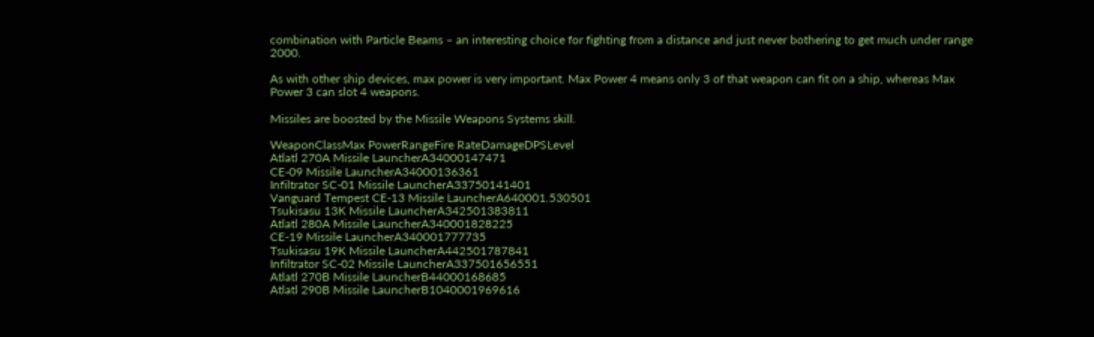combination with Particle Beams – an interesting choice for fighting from a distance and just never bothering to get much under range 2000.

As with other ship devices, max power is very important. Max Power 4 means only 3 of that weapon can fit on a ship, whereas Max Power 3 can slot 4 weapons.

Missiles are boosted by the Missile Weapons Systems skill.

WeaponClassMax PowerRangeFire RateDamageDPSLevel
Atlatl 270A Missile LauncherA34000147471
CE-09 Missile LauncherA34000136361
Infiltrator SC-01 Missile LauncherA33750141401
Vanguard Tempest CE-13 Missile LauncherA640001.530501
Tsukisasu 13K Missile LauncherA342501383811
Atlatl 280A Missile LauncherA340001828225
CE-19 Missile LauncherA340001777735
Tsukisasu 19K Missile LauncherA442501787841
Infiltrator SC-02 Missile LauncherA337501656551
Atlatl 270B Missile LauncherB44000168685
Atlatl 290B Missile LauncherB1040001969616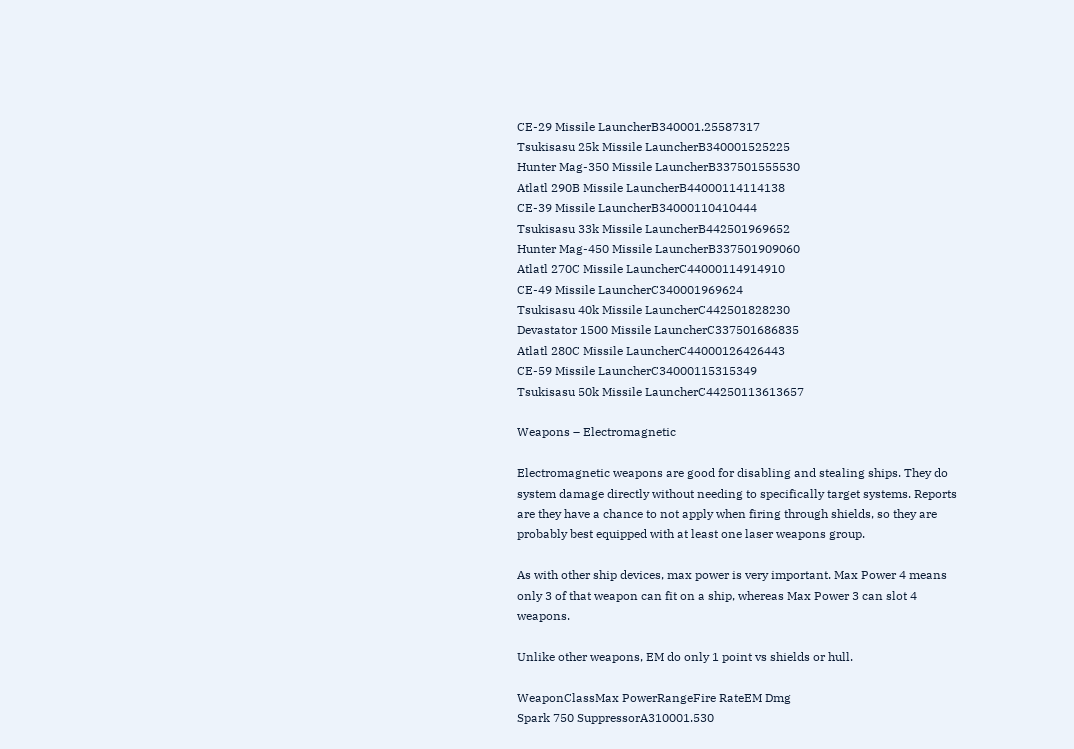CE-29 Missile LauncherB340001.25587317
Tsukisasu 25k Missile LauncherB340001525225
Hunter Mag-350 Missile LauncherB337501555530
Atlatl 290B Missile LauncherB44000114114138
CE-39 Missile LauncherB34000110410444
Tsukisasu 33k Missile LauncherB442501969652
Hunter Mag-450 Missile LauncherB337501909060
Atlatl 270C Missile LauncherC44000114914910
CE-49 Missile LauncherC340001969624
Tsukisasu 40k Missile LauncherC442501828230
Devastator 1500 Missile LauncherC337501686835
Atlatl 280C Missile LauncherC44000126426443
CE-59 Missile LauncherC34000115315349
Tsukisasu 50k Missile LauncherC44250113613657

Weapons – Electromagnetic

Electromagnetic weapons are good for disabling and stealing ships. They do system damage directly without needing to specifically target systems. Reports are they have a chance to not apply when firing through shields, so they are probably best equipped with at least one laser weapons group.

As with other ship devices, max power is very important. Max Power 4 means only 3 of that weapon can fit on a ship, whereas Max Power 3 can slot 4 weapons.

Unlike other weapons, EM do only 1 point vs shields or hull.

WeaponClassMax PowerRangeFire RateEM Dmg
Spark 750 SuppressorA310001.530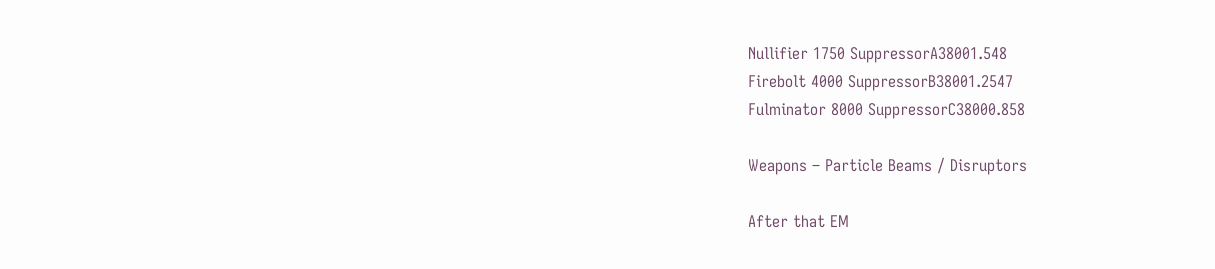Nullifier 1750 SuppressorA38001.548
Firebolt 4000 SuppressorB38001.2547
Fulminator 8000 SuppressorC38000.858

Weapons – Particle Beams / Disruptors

After that EM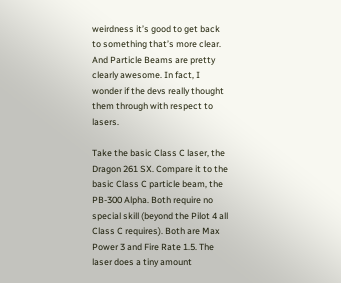weirdness it’s good to get back to something that’s more clear. And Particle Beams are pretty clearly awesome. In fact, I wonder if the devs really thought them through with respect to lasers.

Take the basic Class C laser, the Dragon 261 SX. Compare it to the basic Class C particle beam, the PB-300 Alpha. Both require no special skill (beyond the Pilot 4 all Class C requires). Both are Max Power 3 and Fire Rate 1.5. The laser does a tiny amount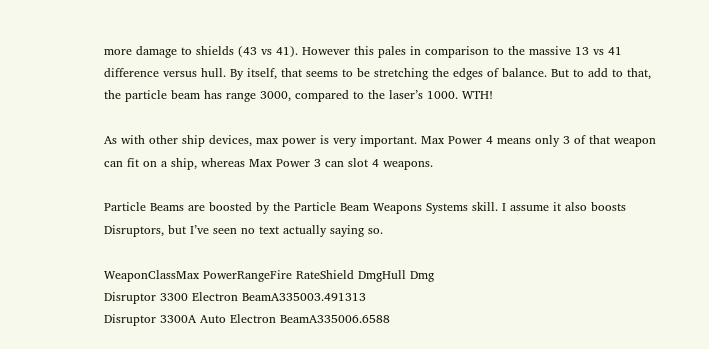more damage to shields (43 vs 41). However this pales in comparison to the massive 13 vs 41 difference versus hull. By itself, that seems to be stretching the edges of balance. But to add to that, the particle beam has range 3000, compared to the laser’s 1000. WTH!

As with other ship devices, max power is very important. Max Power 4 means only 3 of that weapon can fit on a ship, whereas Max Power 3 can slot 4 weapons.

Particle Beams are boosted by the Particle Beam Weapons Systems skill. I assume it also boosts Disruptors, but I’ve seen no text actually saying so.

WeaponClassMax PowerRangeFire RateShield DmgHull Dmg
Disruptor 3300 Electron BeamA335003.491313
Disruptor 3300A Auto Electron BeamA335006.6588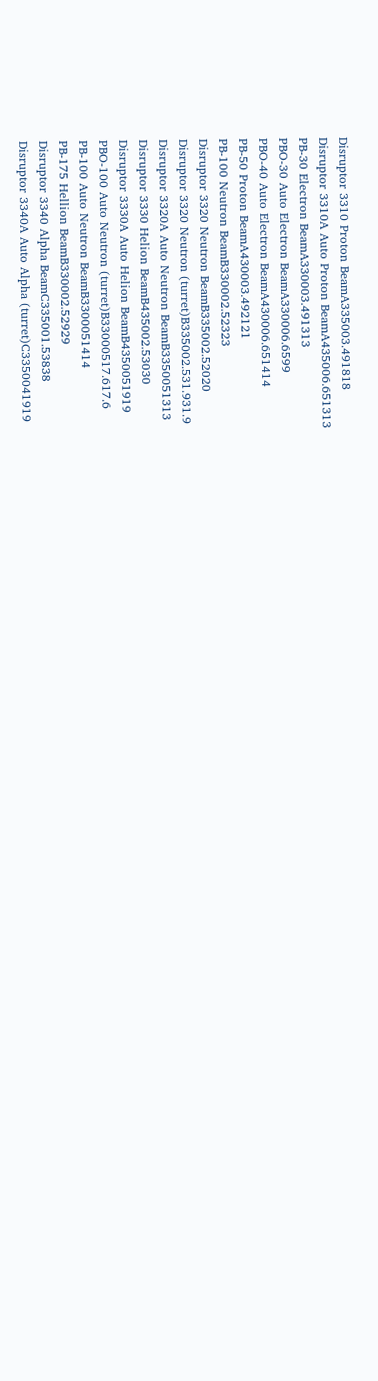Disruptor 3310 Proton BeamA335003.491818
Disruptor 3310A Auto Proton BeamA435006.651313
PB-30 Electron BeamA330003.491313
PBO-30 Auto Electron BeamA330006.6599
PBO-40 Auto Electron BeamA430006.651414
PB-50 Proton BeamA430003.492121
PB-100 Neutron BeamB330002.52323
Disruptor 3320 Neutron BeamB335002.52020
Disruptor 3320 Neutron (turret)B335002.531.931.9
Disruptor 3320A Auto Neutron BeamB3350051313
Disruptor 3330 Helion BeamB435002.53030
Disruptor 3330A Auto Helion BeamB4350051919
PBO-100 Auto Neutron (turret)B33000517.617.6
PB-100 Auto Neutron BeamB3300051414
PB-175 Hellion BeamB330002.52929
Disruptor 3340 Alpha BeamC335001.53838
Disruptor 3340A Auto Alpha (turret)C3350041919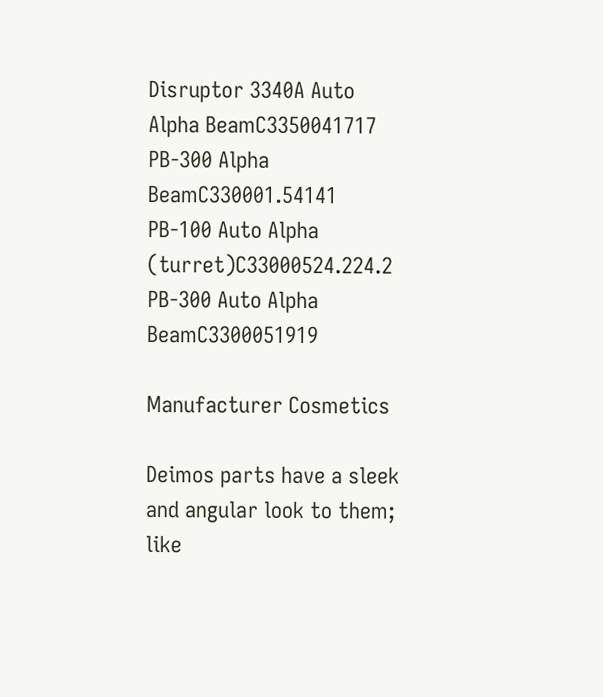Disruptor 3340A Auto Alpha BeamC3350041717
PB-300 Alpha BeamC330001.54141
PB-100 Auto Alpha (turret)C33000524.224.2
PB-300 Auto Alpha BeamC3300051919

Manufacturer Cosmetics

Deimos parts have a sleek and angular look to them; like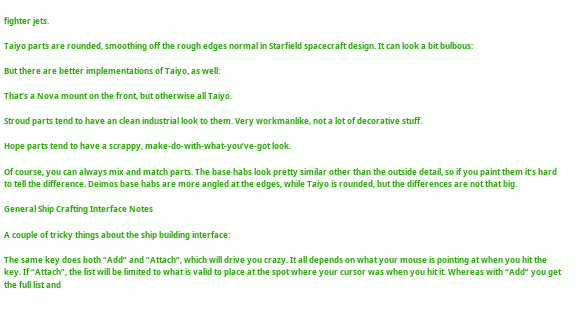fighter jets.

Taiyo parts are rounded, smoothing off the rough edges normal in Starfield spacecraft design. It can look a bit bulbous:

But there are better implementations of Taiyo, as well:

That’s a Nova mount on the front, but otherwise all Taiyo.

Stroud parts tend to have an clean industrial look to them. Very workmanlike, not a lot of decorative stuff.

Hope parts tend to have a scrappy, make-do-with-what-you’ve-got look.

Of course, you can always mix and match parts. The base habs look pretty similar other than the outside detail, so if you paint them it’s hard to tell the difference. Deimos base habs are more angled at the edges, while Taiyo is rounded, but the differences are not that big.

General Ship Crafting Interface Notes

A couple of tricky things about the ship building interface:

The same key does both “Add” and “Attach”, which will drive you crazy. It all depends on what your mouse is pointing at when you hit the key. If “Attach”, the list will be limited to what is valid to place at the spot where your cursor was when you hit it. Whereas with “Add” you get the full list and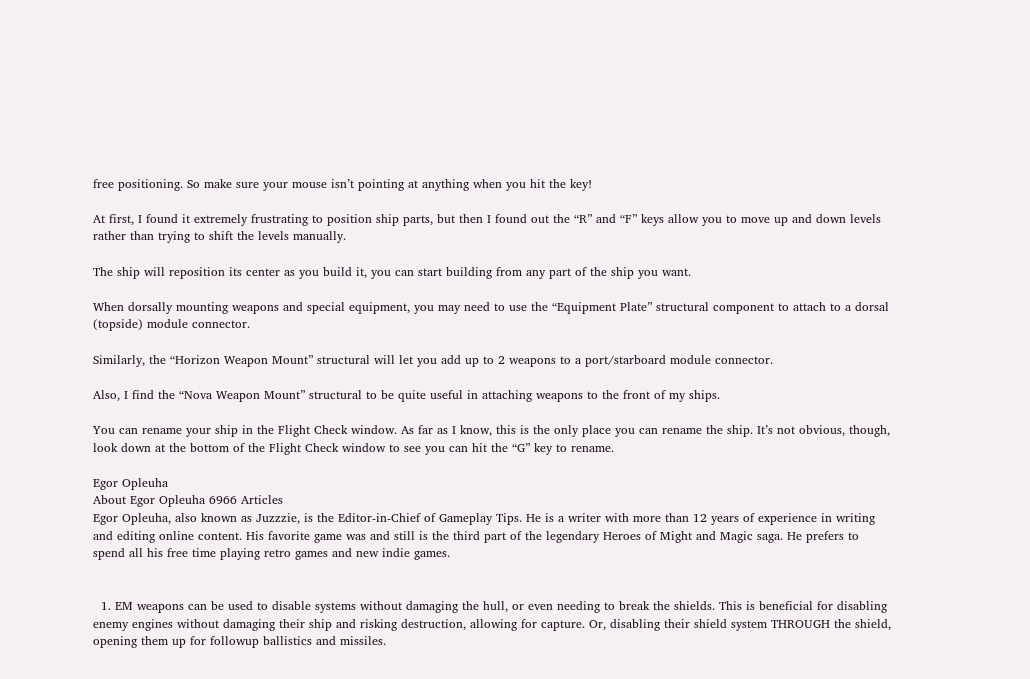free positioning. So make sure your mouse isn’t pointing at anything when you hit the key!

At first, I found it extremely frustrating to position ship parts, but then I found out the “R” and “F” keys allow you to move up and down levels rather than trying to shift the levels manually.

The ship will reposition its center as you build it, you can start building from any part of the ship you want.

When dorsally mounting weapons and special equipment, you may need to use the “Equipment Plate” structural component to attach to a dorsal (topside) module connector.

Similarly, the “Horizon Weapon Mount” structural will let you add up to 2 weapons to a port/starboard module connector.

Also, I find the “Nova Weapon Mount” structural to be quite useful in attaching weapons to the front of my ships.

You can rename your ship in the Flight Check window. As far as I know, this is the only place you can rename the ship. It’s not obvious, though, look down at the bottom of the Flight Check window to see you can hit the “G” key to rename.

Egor Opleuha
About Egor Opleuha 6966 Articles
Egor Opleuha, also known as Juzzzie, is the Editor-in-Chief of Gameplay Tips. He is a writer with more than 12 years of experience in writing and editing online content. His favorite game was and still is the third part of the legendary Heroes of Might and Magic saga. He prefers to spend all his free time playing retro games and new indie games.


  1. EM weapons can be used to disable systems without damaging the hull, or even needing to break the shields. This is beneficial for disabling enemy engines without damaging their ship and risking destruction, allowing for capture. Or, disabling their shield system THROUGH the shield, opening them up for followup ballistics and missiles.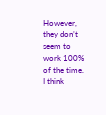However, they don’t seem to work 100% of the time. I think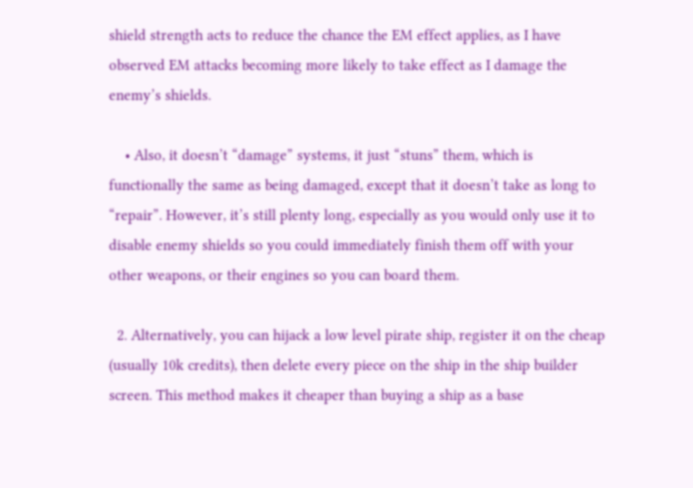shield strength acts to reduce the chance the EM effect applies, as I have observed EM attacks becoming more likely to take effect as I damage the enemy’s shields.

    • Also, it doesn’t “damage” systems, it just “stuns” them, which is functionally the same as being damaged, except that it doesn’t take as long to “repair”. However, it’s still plenty long, especially as you would only use it to disable enemy shields so you could immediately finish them off with your other weapons, or their engines so you can board them.

  2. Alternatively, you can hijack a low level pirate ship, register it on the cheap (usually 10k credits), then delete every piece on the ship in the ship builder screen. This method makes it cheaper than buying a ship as a base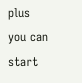plus you can start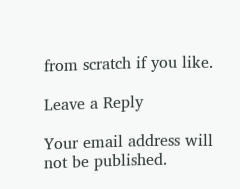from scratch if you like.

Leave a Reply

Your email address will not be published.